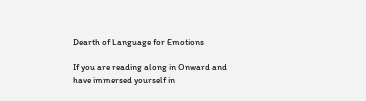Dearth of Language for Emotions

If you are reading along in Onward and have immersed yourself in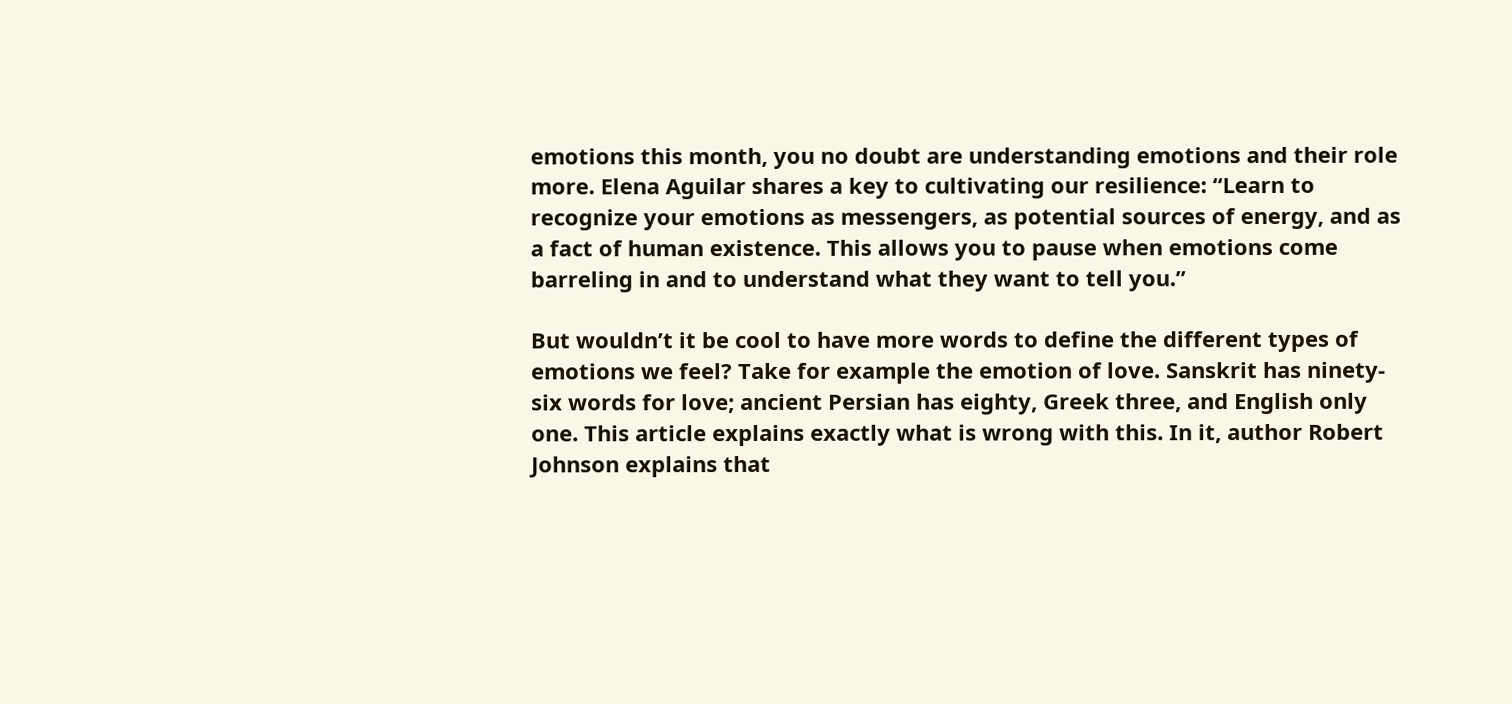emotions this month, you no doubt are understanding emotions and their role more. Elena Aguilar shares a key to cultivating our resilience: “Learn to recognize your emotions as messengers, as potential sources of energy, and as a fact of human existence. This allows you to pause when emotions come barreling in and to understand what they want to tell you.”

But wouldn’t it be cool to have more words to define the different types of emotions we feel? Take for example the emotion of love. Sanskrit has ninety-six words for love; ancient Persian has eighty, Greek three, and English only one. This article explains exactly what is wrong with this. In it, author Robert Johnson explains that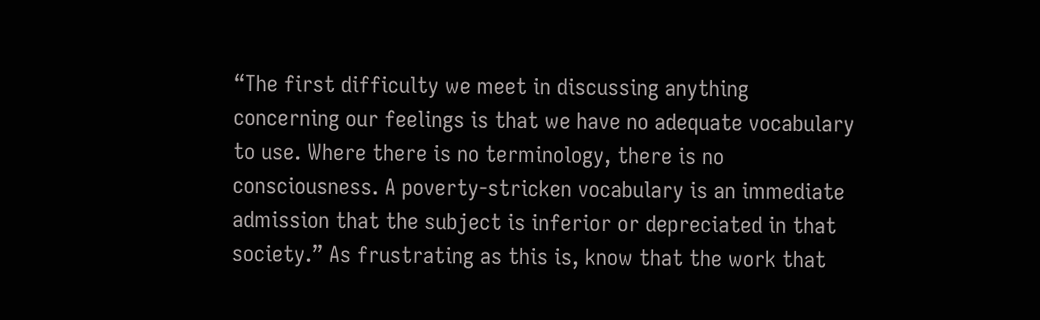“The first difficulty we meet in discussing anything concerning our feelings is that we have no adequate vocabulary to use. Where there is no terminology, there is no consciousness. A poverty-stricken vocabulary is an immediate admission that the subject is inferior or depreciated in that society.” As frustrating as this is, know that the work that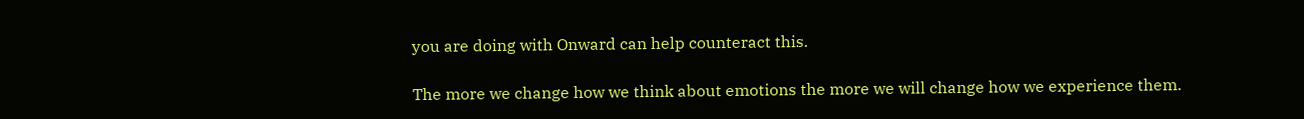you are doing with Onward can help counteract this.

The more we change how we think about emotions the more we will change how we experience them.